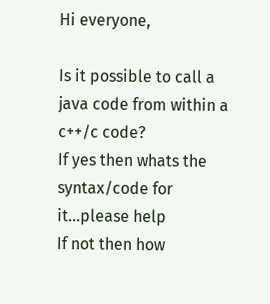Hi everyone,

Is it possible to call a java code from within a c++/c code?
If yes then whats the syntax/code for it...please help
If not then how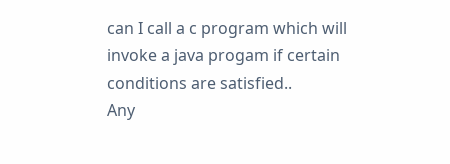can I call a c program which will invoke a java progam if certain conditions are satisfied..
Any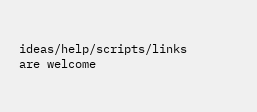ideas/help/scripts/links are welcome